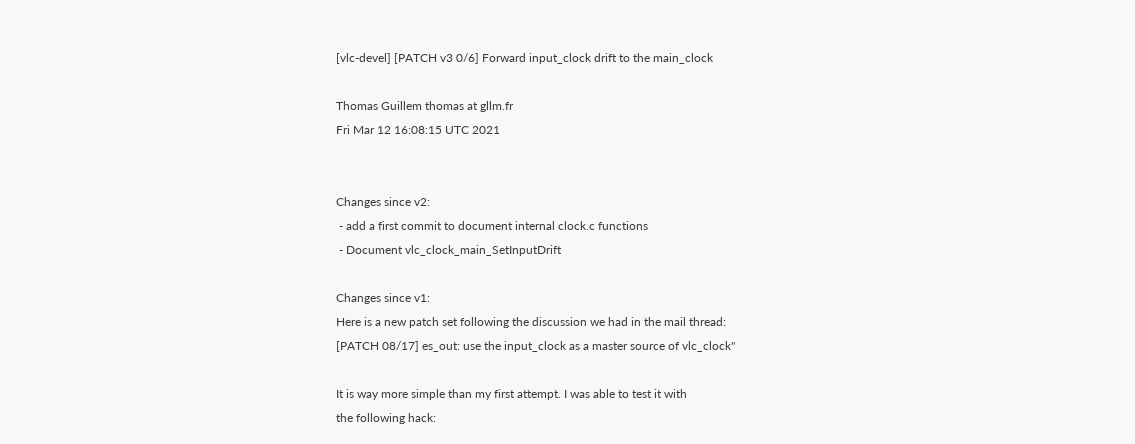[vlc-devel] [PATCH v3 0/6] Forward input_clock drift to the main_clock

Thomas Guillem thomas at gllm.fr
Fri Mar 12 16:08:15 UTC 2021


Changes since v2:
 - add a first commit to document internal clock.c functions
 - Document vlc_clock_main_SetInputDrift

Changes since v1:
Here is a new patch set following the discussion we had in the mail thread:
[PATCH 08/17] es_out: use the input_clock as a master source of vlc_clock"

It is way more simple than my first attempt. I was able to test it with
the following hack: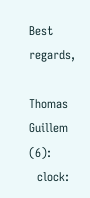Best regards,

Thomas Guillem (6):
  clock: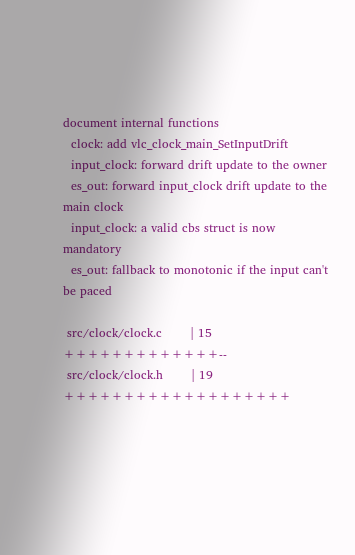document internal functions
  clock: add vlc_clock_main_SetInputDrift
  input_clock: forward drift update to the owner
  es_out: forward input_clock drift update to the main clock
  input_clock: a valid cbs struct is now mandatory
  es_out: fallback to monotonic if the input can't be paced

 src/clock/clock.c       | 15 +++++++++++++--
 src/clock/clock.h       | 19 +++++++++++++++++++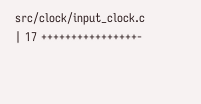src/clock/input_clock.c | 17 ++++++++++++++++-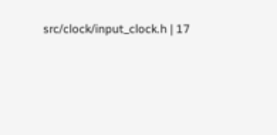src/clock/input_clock.h | 17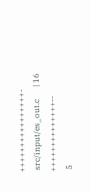++++++++++++++++-
 src/input/es_out.c      | 16 ++++++++++++++--
 5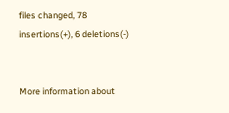files changed, 78 insertions(+), 6 deletions(-)


More information about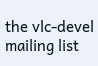the vlc-devel mailing list